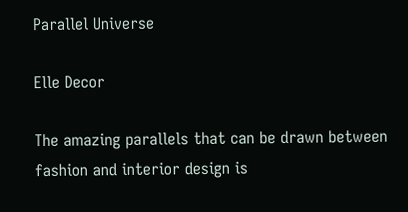Parallel Universe

Elle Decor

The amazing parallels that can be drawn between fashion and interior design is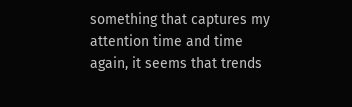something that captures my attention time and time again, it seems that trends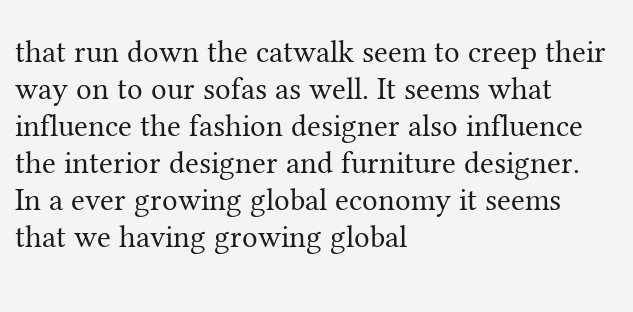that run down the catwalk seem to creep their way on to our sofas as well. It seems what influence the fashion designer also influence the interior designer and furniture designer. In a ever growing global economy it seems that we having growing global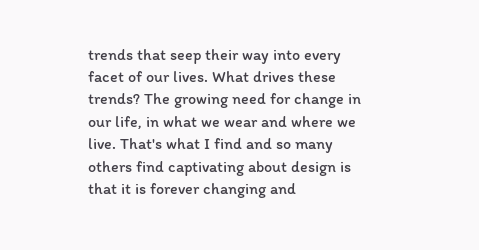trends that seep their way into every facet of our lives. What drives these trends? The growing need for change in our life, in what we wear and where we live. That's what I find and so many others find captivating about design is that it is forever changing and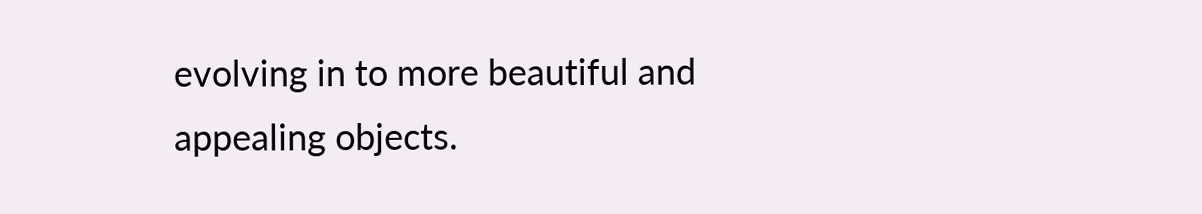evolving in to more beautiful and appealing objects.